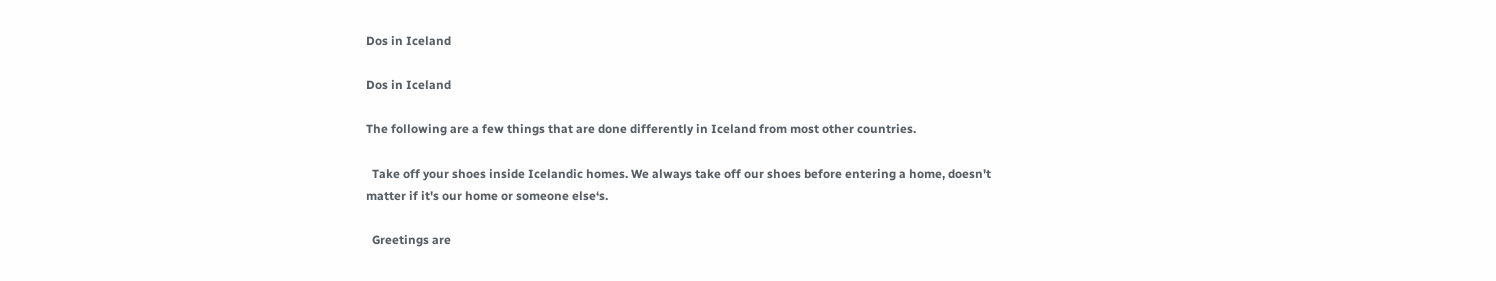Dos in Iceland

Dos in Iceland

The following are a few things that are done differently in Iceland from most other countries.

  Take off your shoes inside Icelandic homes. We always take off our shoes before entering a home, doesn't matter if it's our home or someone else‘s.

  Greetings are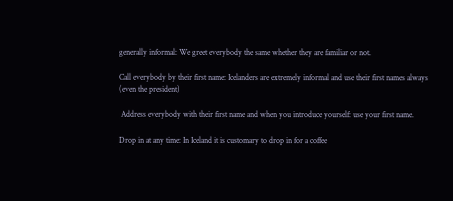generally informal: We greet everybody the same whether they are familiar or not.

Call everybody by their first name: Icelanders are extremely informal and use their first names always (even the president)

 Address everybody with their first name and when you introduce yourself: use your first name.

Drop in at any time: In Iceland it is customary to drop in for a coffee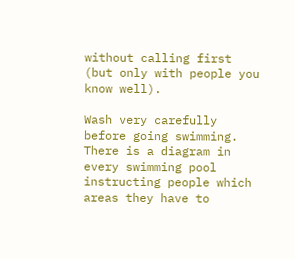without calling first (but only with people you know well).

Wash very carefully before going swimming.  There is a diagram in every swimming pool instructing people which areas they have to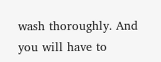wash thoroughly. And you will have to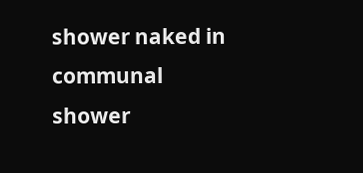shower naked in communal shower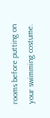rooms before putting on your swimming costume.